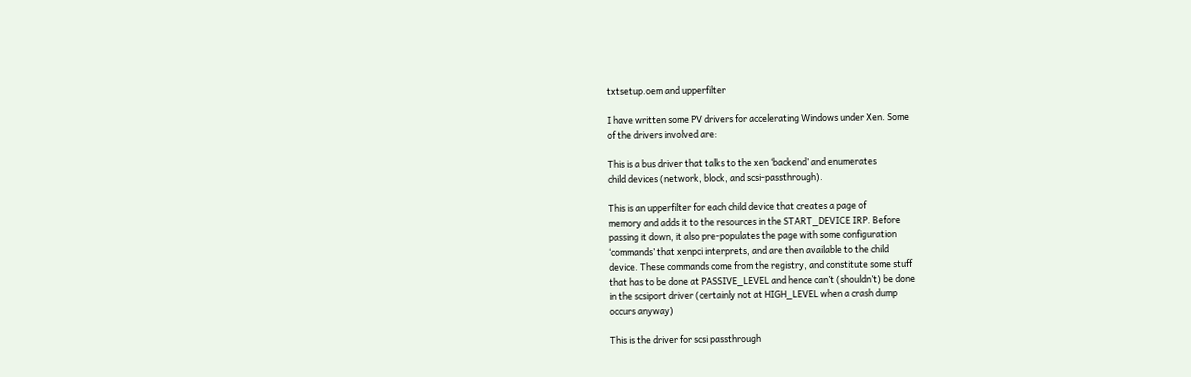txtsetup.oem and upperfilter

I have written some PV drivers for accelerating Windows under Xen. Some
of the drivers involved are:

This is a bus driver that talks to the xen ‘backend’ and enumerates
child devices (network, block, and scsi-passthrough).

This is an upperfilter for each child device that creates a page of
memory and adds it to the resources in the START_DEVICE IRP. Before
passing it down, it also pre-populates the page with some configuration
‘commands’ that xenpci interprets, and are then available to the child
device. These commands come from the registry, and constitute some stuff
that has to be done at PASSIVE_LEVEL and hence can’t (shouldn’t) be done
in the scsiport driver (certainly not at HIGH_LEVEL when a crash dump
occurs anyway)

This is the driver for scsi passthrough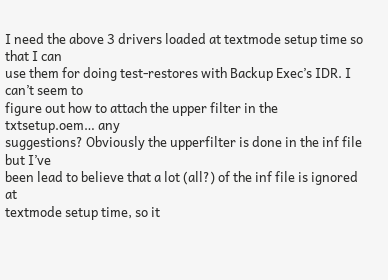I need the above 3 drivers loaded at textmode setup time so that I can
use them for doing test-restores with Backup Exec’s IDR. I can’t seem to
figure out how to attach the upper filter in the txtsetup.oem… any
suggestions? Obviously the upperfilter is done in the inf file but I’ve
been lead to believe that a lot (all?) of the inf file is ignored at
textmode setup time, so it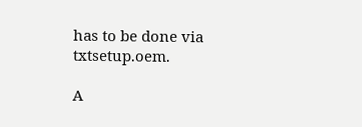has to be done via txtsetup.oem.

A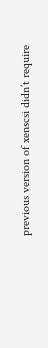previous version of xenscsi didn’t require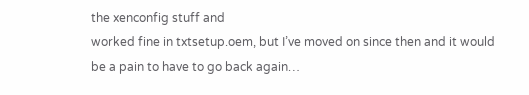the xenconfig stuff and
worked fine in txtsetup.oem, but I’ve moved on since then and it would
be a pain to have to go back again…